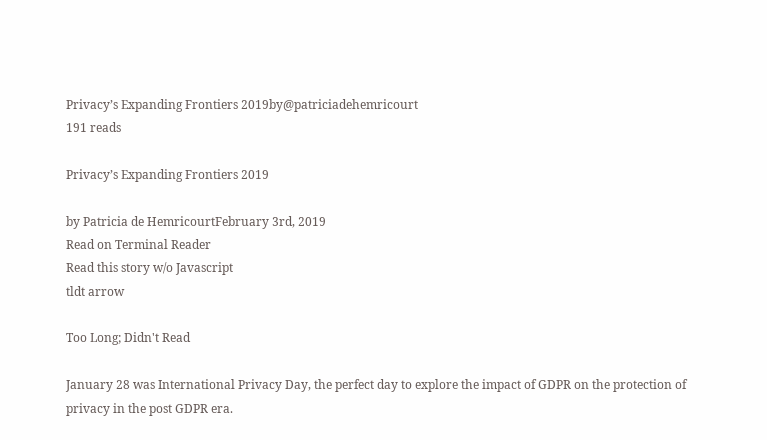Privacy’s Expanding Frontiers 2019by@patriciadehemricourt
191 reads

Privacy’s Expanding Frontiers 2019

by Patricia de HemricourtFebruary 3rd, 2019
Read on Terminal Reader
Read this story w/o Javascript
tldt arrow

Too Long; Didn't Read

January 28 was International Privacy Day, the perfect day to explore the impact of GDPR on the protection of privacy in the post GDPR era.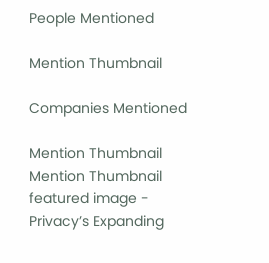People Mentioned

Mention Thumbnail

Companies Mentioned

Mention Thumbnail
Mention Thumbnail
featured image - Privacy’s Expanding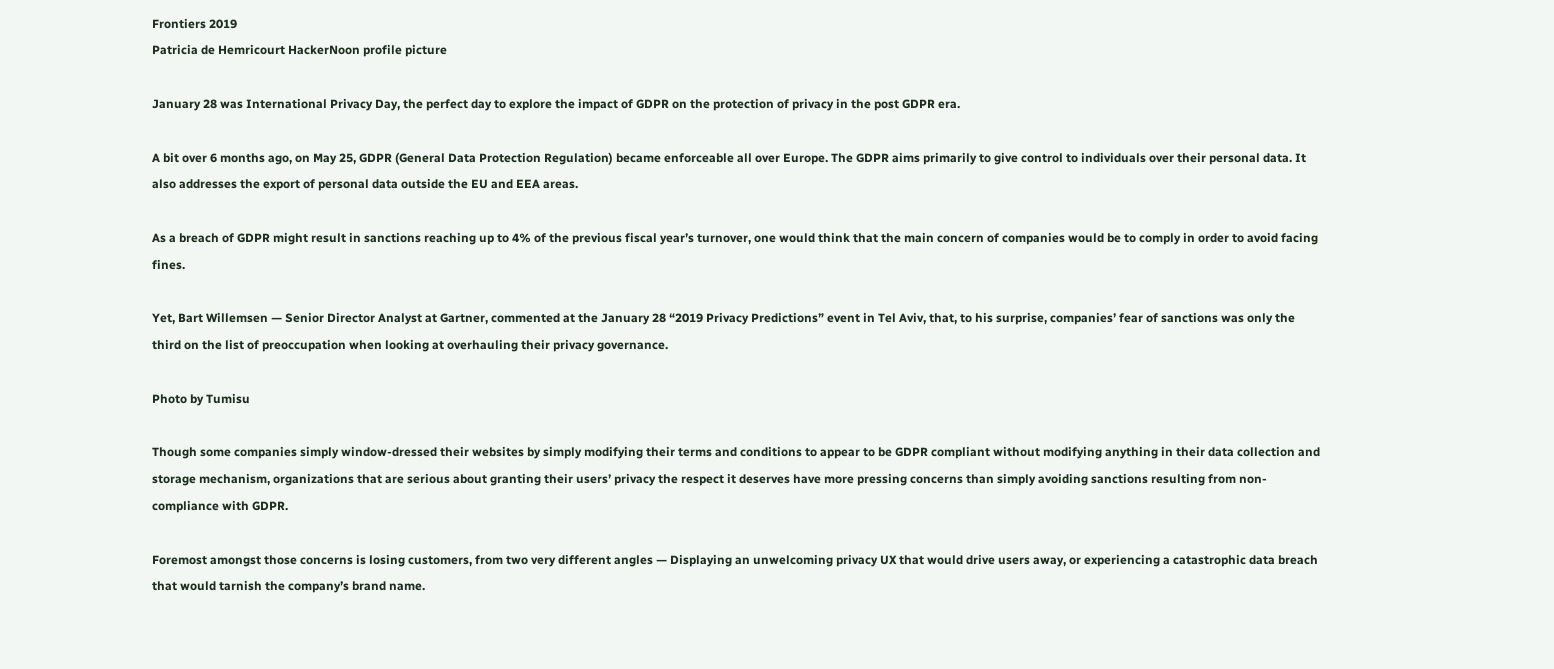Frontiers 2019
Patricia de Hemricourt HackerNoon profile picture

January 28 was International Privacy Day, the perfect day to explore the impact of GDPR on the protection of privacy in the post GDPR era.

A bit over 6 months ago, on May 25, GDPR (General Data Protection Regulation) became enforceable all over Europe. The GDPR aims primarily to give control to individuals over their personal data. It also addresses the export of personal data outside the EU and EEA areas.

As a breach of GDPR might result in sanctions reaching up to 4% of the previous fiscal year’s turnover, one would think that the main concern of companies would be to comply in order to avoid facing fines.

Yet, Bart Willemsen — Senior Director Analyst at Gartner, commented at the January 28 “2019 Privacy Predictions” event in Tel Aviv, that, to his surprise, companies’ fear of sanctions was only the third on the list of preoccupation when looking at overhauling their privacy governance.

Photo by Tumisu

Though some companies simply window-dressed their websites by simply modifying their terms and conditions to appear to be GDPR compliant without modifying anything in their data collection and storage mechanism, organizations that are serious about granting their users’ privacy the respect it deserves have more pressing concerns than simply avoiding sanctions resulting from non-compliance with GDPR.

Foremost amongst those concerns is losing customers, from two very different angles — Displaying an unwelcoming privacy UX that would drive users away, or experiencing a catastrophic data breach that would tarnish the company’s brand name.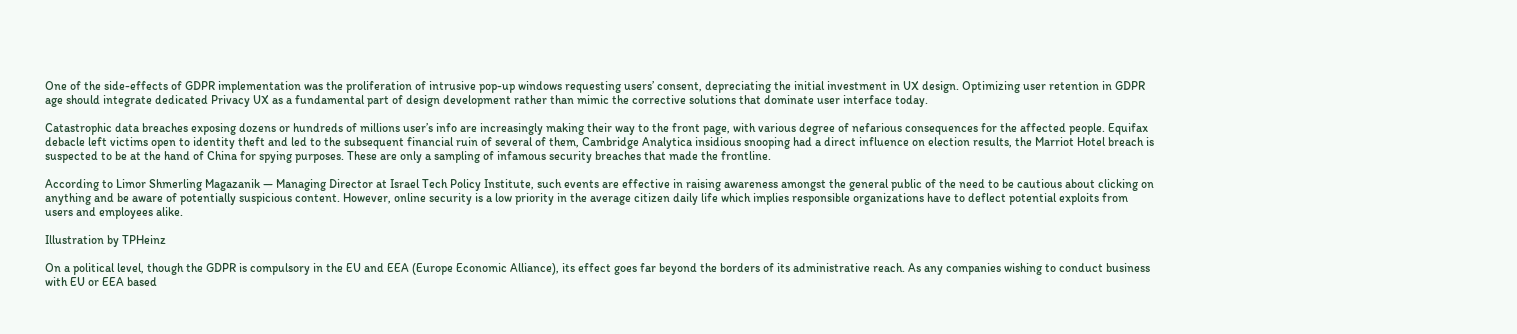One of the side-effects of GDPR implementation was the proliferation of intrusive pop-up windows requesting users’ consent, depreciating the initial investment in UX design. Optimizing user retention in GDPR age should integrate dedicated Privacy UX as a fundamental part of design development rather than mimic the corrective solutions that dominate user interface today.

Catastrophic data breaches exposing dozens or hundreds of millions user’s info are increasingly making their way to the front page, with various degree of nefarious consequences for the affected people. Equifax debacle left victims open to identity theft and led to the subsequent financial ruin of several of them, Cambridge Analytica insidious snooping had a direct influence on election results, the Marriot Hotel breach is suspected to be at the hand of China for spying purposes. These are only a sampling of infamous security breaches that made the frontline.

According to Limor Shmerling Magazanik — Managing Director at Israel Tech Policy Institute, such events are effective in raising awareness amongst the general public of the need to be cautious about clicking on anything and be aware of potentially suspicious content. However, online security is a low priority in the average citizen daily life which implies responsible organizations have to deflect potential exploits from users and employees alike.

Illustration by TPHeinz

On a political level, though the GDPR is compulsory in the EU and EEA (Europe Economic Alliance), its effect goes far beyond the borders of its administrative reach. As any companies wishing to conduct business with EU or EEA based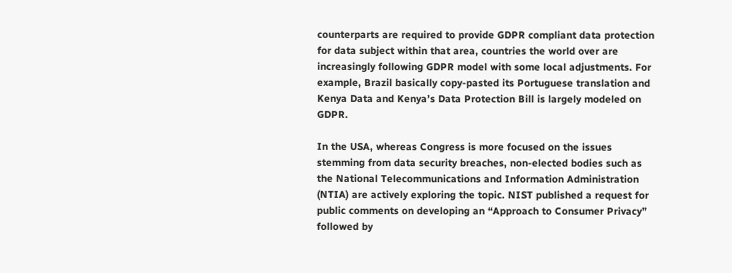counterparts are required to provide GDPR compliant data protection for data subject within that area, countries the world over are increasingly following GDPR model with some local adjustments. For example, Brazil basically copy-pasted its Portuguese translation and Kenya Data and Kenya’s Data Protection Bill is largely modeled on GDPR.

In the USA, whereas Congress is more focused on the issues stemming from data security breaches, non-elected bodies such as the National Telecommunications and Information Administration (NTIA) are actively exploring the topic. NIST published a request for public comments on developing an “Approach to Consumer Privacy” followed by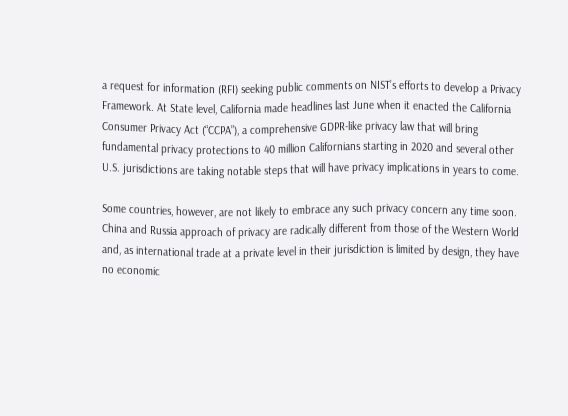a request for information (RFI) seeking public comments on NIST’s efforts to develop a Privacy Framework. At State level, California made headlines last June when it enacted the California Consumer Privacy Act (“CCPA”), a comprehensive GDPR-like privacy law that will bring fundamental privacy protections to 40 million Californians starting in 2020 and several other U.S. jurisdictions are taking notable steps that will have privacy implications in years to come.

Some countries, however, are not likely to embrace any such privacy concern any time soon. China and Russia approach of privacy are radically different from those of the Western World and, as international trade at a private level in their jurisdiction is limited by design, they have no economic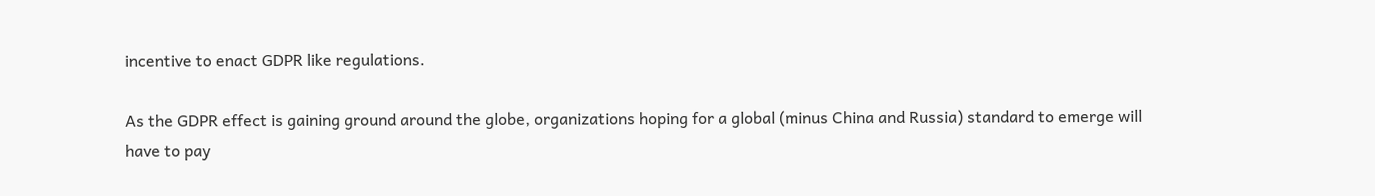incentive to enact GDPR like regulations.

As the GDPR effect is gaining ground around the globe, organizations hoping for a global (minus China and Russia) standard to emerge will have to pay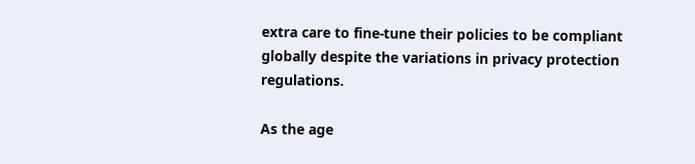extra care to fine-tune their policies to be compliant globally despite the variations in privacy protection regulations.

As the age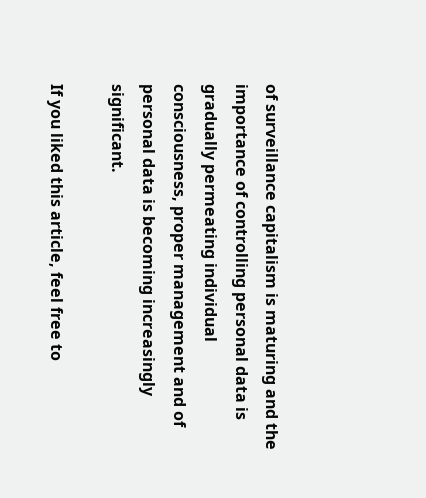of surveillance capitalism is maturing and the importance of controlling personal data is gradually permeating individual consciousness, proper management and of personal data is becoming increasingly significant.

If you liked this article, feel free to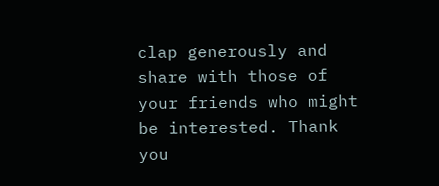clap generously and share with those of your friends who might be interested. Thank you